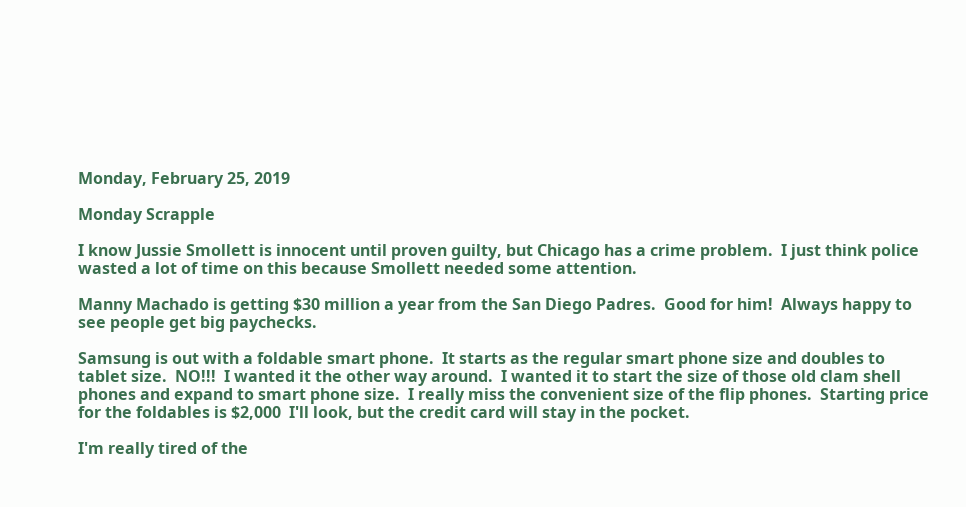Monday, February 25, 2019

Monday Scrapple

I know Jussie Smollett is innocent until proven guilty, but Chicago has a crime problem.  I just think police wasted a lot of time on this because Smollett needed some attention.

Manny Machado is getting $30 million a year from the San Diego Padres.  Good for him!  Always happy to see people get big paychecks.

Samsung is out with a foldable smart phone.  It starts as the regular smart phone size and doubles to tablet size.  NO!!!  I wanted it the other way around.  I wanted it to start the size of those old clam shell phones and expand to smart phone size.  I really miss the convenient size of the flip phones.  Starting price for the foldables is $2,000  I'll look, but the credit card will stay in the pocket.

I'm really tired of the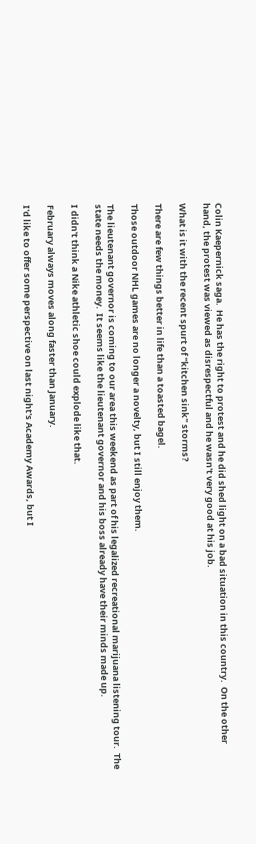Colin Kaepernick saga.  He has the right to protest and he did shed light on a bad situation in this country.  On the other hand, the protest was viewed as disrespectful and he wasn't very good at his job.

What is it with the recent spurt of "kitchen sink" storms?

There are few things better in life than a toasted bagel.

Those outdoor NHL games are no longer a novelty, but I still enjoy them.

The lieutenant governor is coming to our area this weekend as part of his legalized recreational marijuana listening tour.  The state needs the money.  It seems like the lieutenant governor and his boss already have their minds made up.

I didn't think a Nike athletic shoe could explode like that.

February always moves along faster than January.

I'd like to offer some perspective on last night's Academy Awards, but I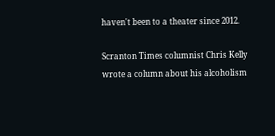haven't been to a theater since 2012.

Scranton Times columnist Chris Kelly wrote a column about his alcoholism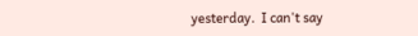yesterday.  I can't say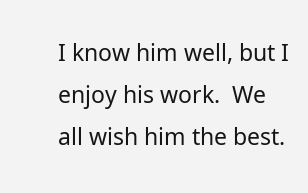I know him well, but I enjoy his work.  We all wish him the best.